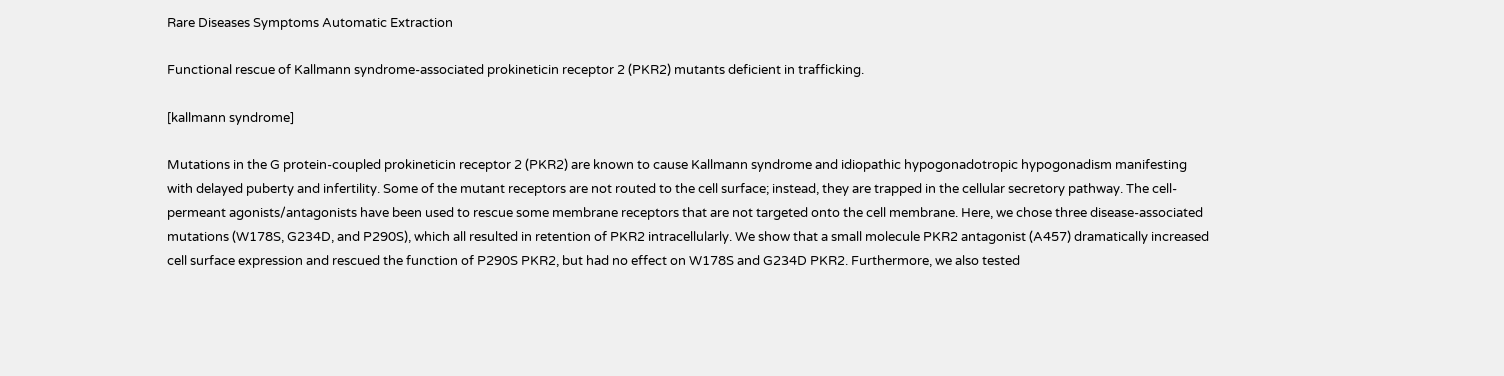Rare Diseases Symptoms Automatic Extraction

Functional rescue of Kallmann syndrome-associated prokineticin receptor 2 (PKR2) mutants deficient in trafficking.

[kallmann syndrome]

Mutations in the G protein-coupled prokineticin receptor 2 (PKR2) are known to cause Kallmann syndrome and idiopathic hypogonadotropic hypogonadism manifesting with delayed puberty and infertility. Some of the mutant receptors are not routed to the cell surface; instead, they are trapped in the cellular secretory pathway. The cell-permeant agonists/antagonists have been used to rescue some membrane receptors that are not targeted onto the cell membrane. Here, we chose three disease-associated mutations (W178S, G234D, and P290S), which all resulted in retention of PKR2 intracellularly. We show that a small molecule PKR2 antagonist (A457) dramatically increased cell surface expression and rescued the function of P290S PKR2, but had no effect on W178S and G234D PKR2. Furthermore, we also tested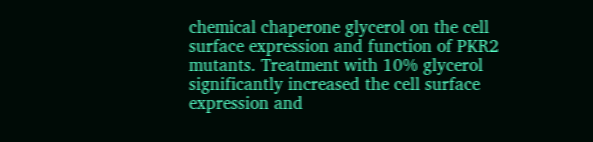chemical chaperone glycerol on the cell surface expression and function of PKR2 mutants. Treatment with 10% glycerol significantly increased the cell surface expression and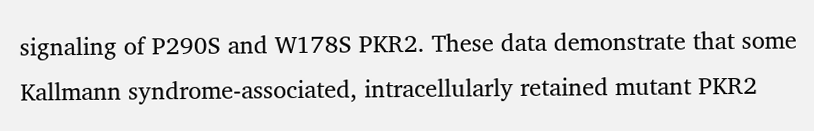signaling of P290S and W178S PKR2. These data demonstrate that some Kallmann syndrome-associated, intracellularly retained mutant PKR2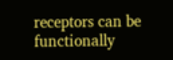receptors can be functionally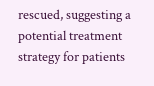rescued, suggesting a potential treatment strategy for patients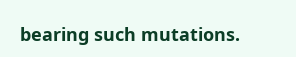bearing such mutations.